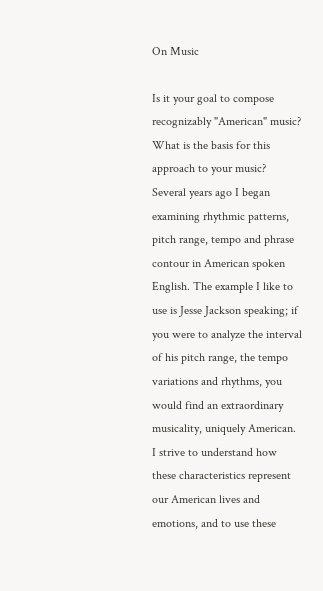On Music

Is it your goal to compose recognizably "American" music? What is the basis for this approach to your music? Several years ago I began examining rhythmic patterns, pitch range, tempo and phrase contour in American spoken English. The example I like to use is Jesse Jackson speaking; if you were to analyze the interval of his pitch range, the tempo variations and rhythms, you would find an extraordinary musicality, uniquely American. I strive to understand how these characteristics represent our American lives and emotions, and to use these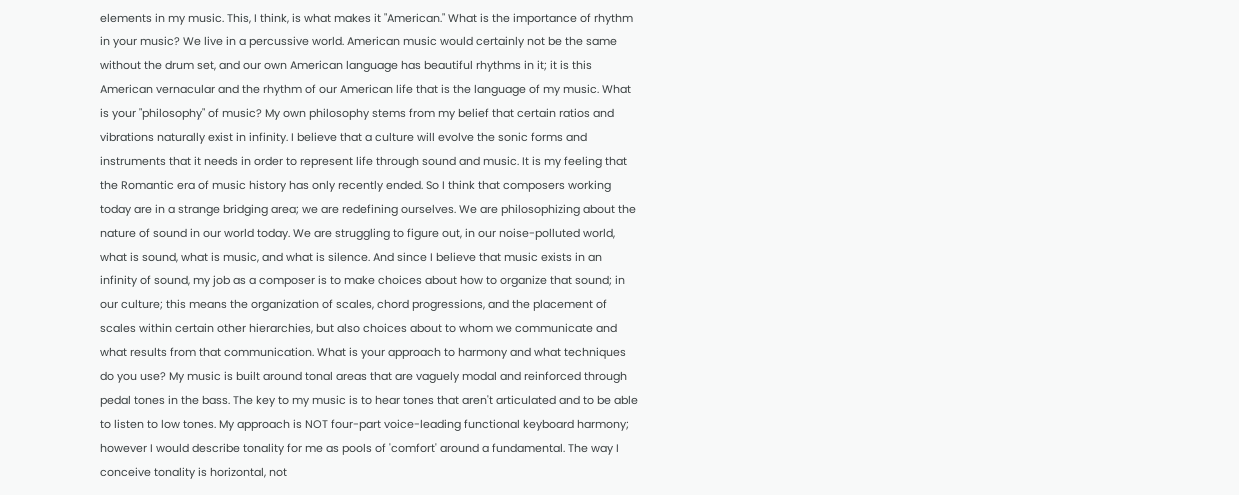elements in my music. This, I think, is what makes it "American." What is the importance of rhythm in your music? We live in a percussive world. American music would certainly not be the same without the drum set, and our own American language has beautiful rhythms in it; it is this American vernacular and the rhythm of our American life that is the language of my music. What is your "philosophy" of music? My own philosophy stems from my belief that certain ratios and vibrations naturally exist in infinity. I believe that a culture will evolve the sonic forms and instruments that it needs in order to represent life through sound and music. It is my feeling that the Romantic era of music history has only recently ended. So I think that composers working today are in a strange bridging area; we are redefining ourselves. We are philosophizing about the nature of sound in our world today. We are struggling to figure out, in our noise-polluted world, what is sound, what is music, and what is silence. And since I believe that music exists in an infinity of sound, my job as a composer is to make choices about how to organize that sound; in our culture; this means the organization of scales, chord progressions, and the placement of scales within certain other hierarchies, but also choices about to whom we communicate and what results from that communication. What is your approach to harmony and what techniques do you use? My music is built around tonal areas that are vaguely modal and reinforced through pedal tones in the bass. The key to my music is to hear tones that aren't articulated and to be able to listen to low tones. My approach is NOT four-part voice-leading functional keyboard harmony; however I would describe tonality for me as pools of 'comfort' around a fundamental. The way I conceive tonality is horizontal, not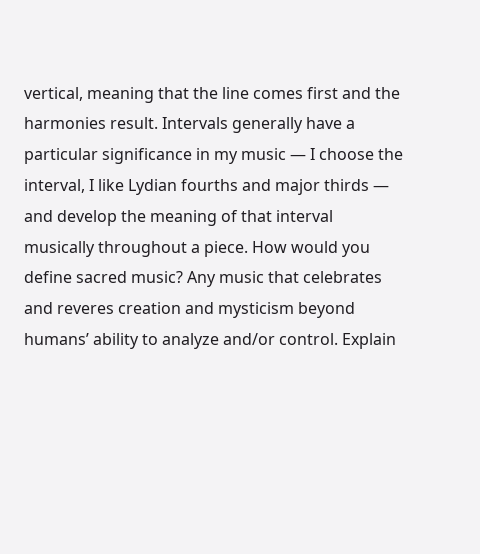vertical, meaning that the line comes first and the harmonies result. Intervals generally have a particular significance in my music — I choose the interval, I like Lydian fourths and major thirds — and develop the meaning of that interval musically throughout a piece. How would you define sacred music? Any music that celebrates and reveres creation and mysticism beyond humans’ ability to analyze and/or control. Explain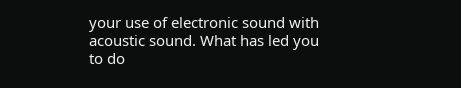your use of electronic sound with acoustic sound. What has led you to do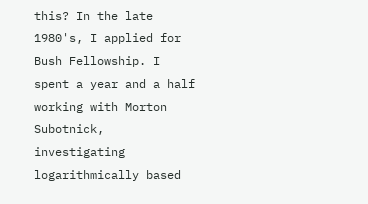this? In the late 1980's, I applied for Bush Fellowship. I spent a year and a half working with Morton Subotnick, investigating logarithmically based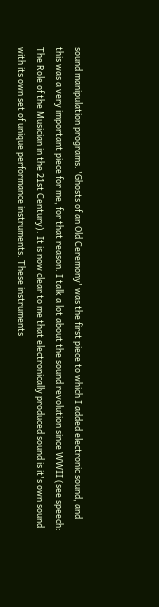sound manipulation programs. 'Ghosts of an Old Ceremony' was the first piece to which I added electronic sound, and this was a very important piece for me, for that reason. I talk a lot about the sound revolution since WWII (see speech: The Role of the Musician in the 21st Century). It is now clear to me that electronically produced sound is it's own sound with its own set of unique performance instruments. These instruments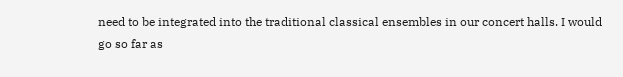need to be integrated into the traditional classical ensembles in our concert halls. I would go so far as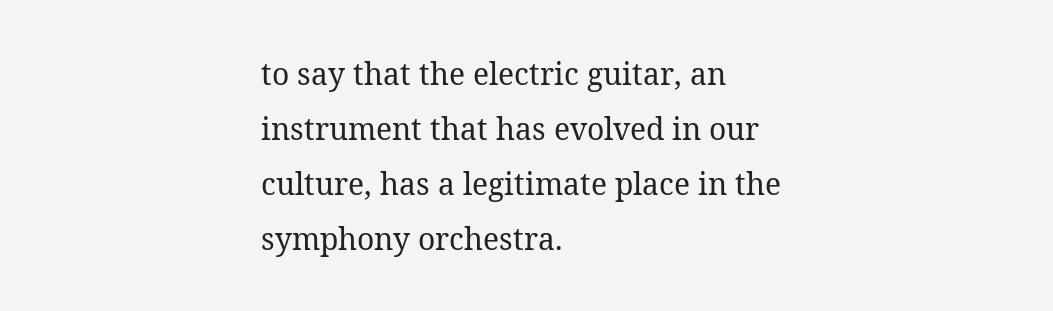to say that the electric guitar, an instrument that has evolved in our culture, has a legitimate place in the symphony orchestra.